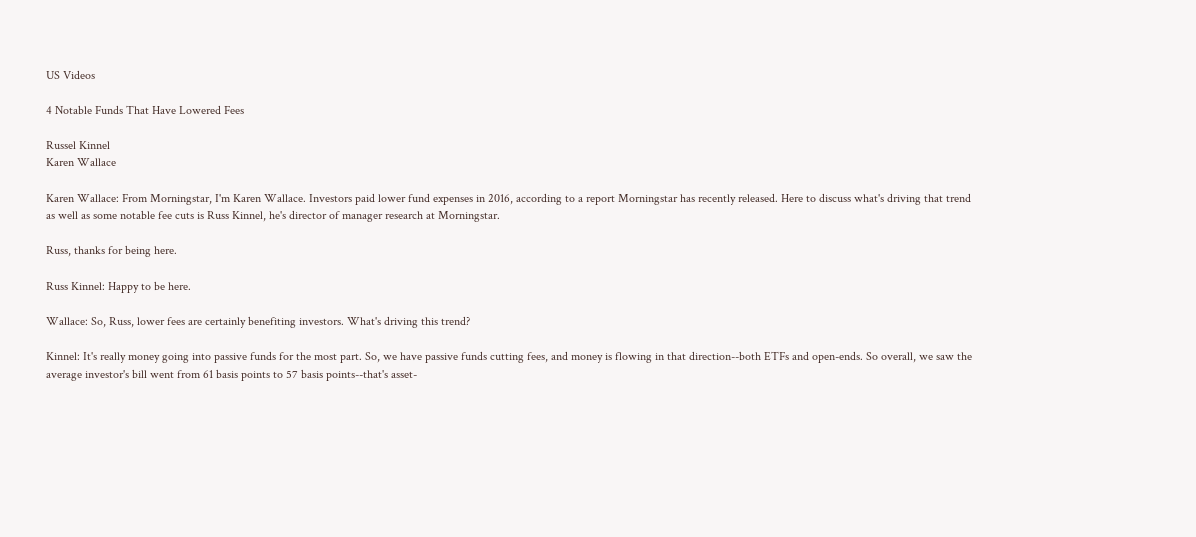US Videos

4 Notable Funds That Have Lowered Fees

Russel Kinnel
Karen Wallace

Karen Wallace: From Morningstar, I'm Karen Wallace. Investors paid lower fund expenses in 2016, according to a report Morningstar has recently released. Here to discuss what's driving that trend as well as some notable fee cuts is Russ Kinnel, he's director of manager research at Morningstar.

Russ, thanks for being here.

Russ Kinnel: Happy to be here.

Wallace: So, Russ, lower fees are certainly benefiting investors. What's driving this trend?

Kinnel: It's really money going into passive funds for the most part. So, we have passive funds cutting fees, and money is flowing in that direction--both ETFs and open-ends. So overall, we saw the average investor's bill went from 61 basis points to 57 basis points--that's asset-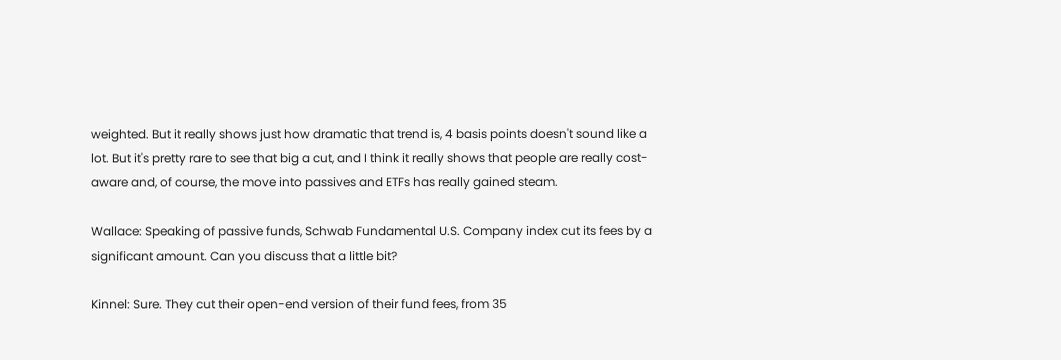weighted. But it really shows just how dramatic that trend is, 4 basis points doesn't sound like a lot. But it's pretty rare to see that big a cut, and I think it really shows that people are really cost-aware and, of course, the move into passives and ETFs has really gained steam.

Wallace: Speaking of passive funds, Schwab Fundamental U.S. Company index cut its fees by a significant amount. Can you discuss that a little bit?

Kinnel: Sure. They cut their open-end version of their fund fees, from 35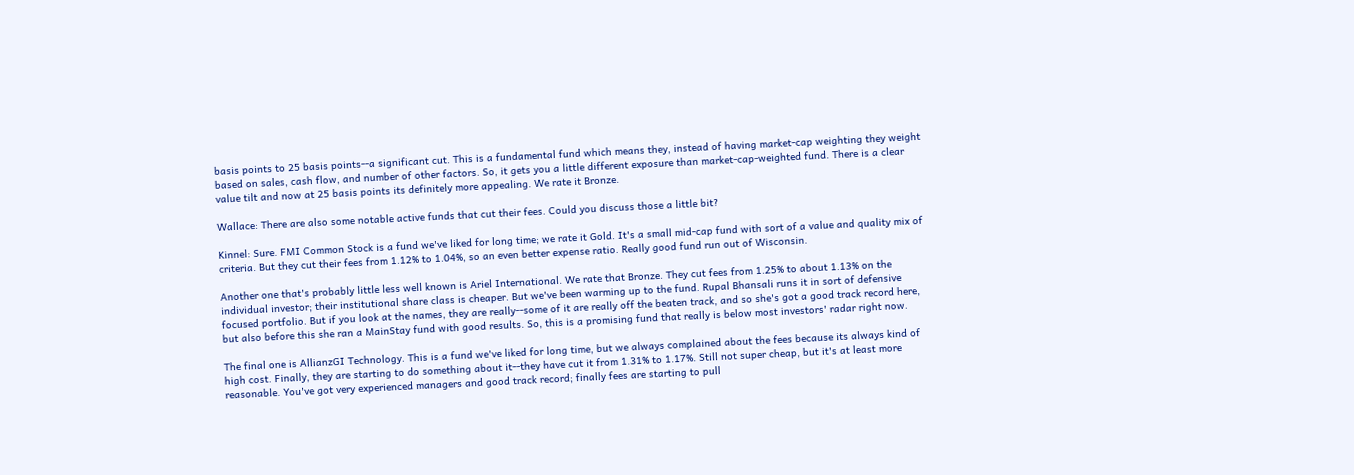basis points to 25 basis points--a significant cut. This is a fundamental fund which means they, instead of having market-cap weighting they weight based on sales, cash flow, and number of other factors. So, it gets you a little different exposure than market-cap-weighted fund. There is a clear value tilt and now at 25 basis points its definitely more appealing. We rate it Bronze.

Wallace: There are also some notable active funds that cut their fees. Could you discuss those a little bit?

Kinnel: Sure. FMI Common Stock is a fund we've liked for long time; we rate it Gold. It's a small mid-cap fund with sort of a value and quality mix of criteria. But they cut their fees from 1.12% to 1.04%, so an even better expense ratio. Really good fund run out of Wisconsin.

Another one that's probably little less well known is Ariel International. We rate that Bronze. They cut fees from 1.25% to about 1.13% on the individual investor; their institutional share class is cheaper. But we've been warming up to the fund. Rupal Bhansali runs it in sort of defensive focused portfolio. But if you look at the names, they are really--some of it are really off the beaten track, and so she's got a good track record here, but also before this she ran a MainStay fund with good results. So, this is a promising fund that really is below most investors' radar right now.

The final one is AllianzGI Technology. This is a fund we've liked for long time, but we always complained about the fees because its always kind of high cost. Finally, they are starting to do something about it--they have cut it from 1.31% to 1.17%. Still not super cheap, but it's at least more reasonable. You've got very experienced managers and good track record; finally fees are starting to pull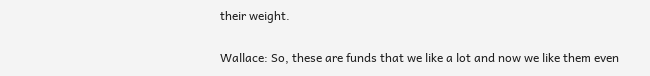their weight.

Wallace: So, these are funds that we like a lot and now we like them even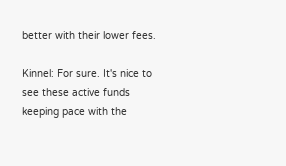better with their lower fees.

Kinnel: For sure. It's nice to see these active funds keeping pace with the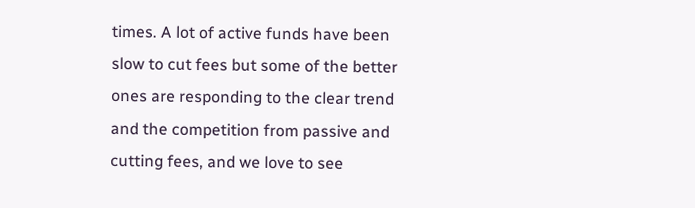times. A lot of active funds have been slow to cut fees but some of the better ones are responding to the clear trend and the competition from passive and cutting fees, and we love to see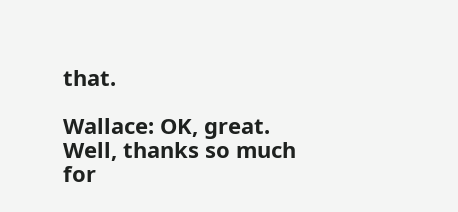that.

Wallace: OK, great. Well, thanks so much for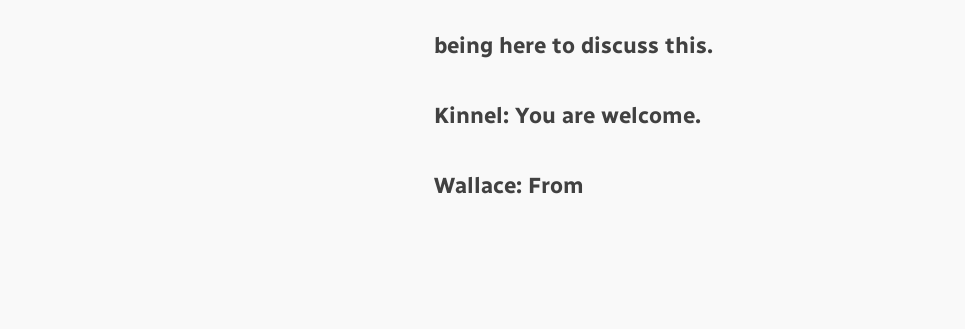being here to discuss this.

Kinnel: You are welcome.

Wallace: From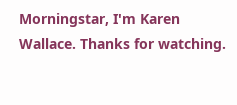Morningstar, I'm Karen Wallace. Thanks for watching.